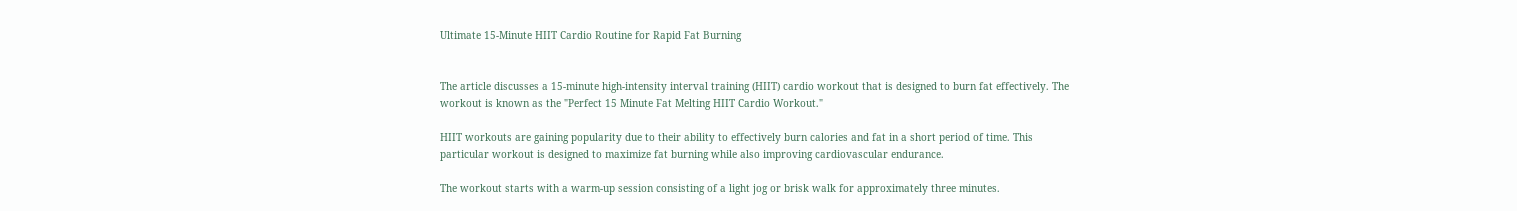Ultimate 15-Minute HIIT Cardio Routine for Rapid Fat Burning


The article discusses a 15-minute high-intensity interval training (HIIT) cardio workout that is designed to burn fat effectively. The workout is known as the "Perfect 15 Minute Fat Melting HIIT Cardio Workout."

HIIT workouts are gaining popularity due to their ability to effectively burn calories and fat in a short period of time. This particular workout is designed to maximize fat burning while also improving cardiovascular endurance.

The workout starts with a warm-up session consisting of a light jog or brisk walk for approximately three minutes.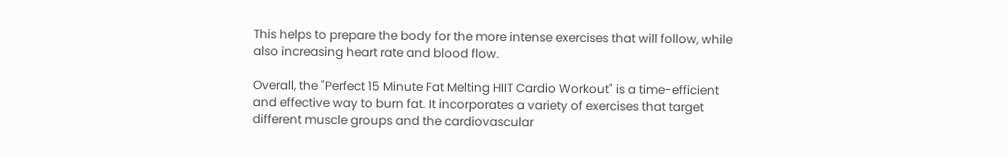This helps to prepare the body for the more intense exercises that will follow, while also increasing heart rate and blood flow.

Overall, the "Perfect 15 Minute Fat Melting HIIT Cardio Workout" is a time-efficient and effective way to burn fat. It incorporates a variety of exercises that target different muscle groups and the cardiovascular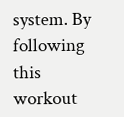system. By following this workout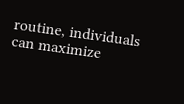routine, individuals can maximize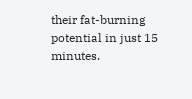their fat-burning potential in just 15 minutes.